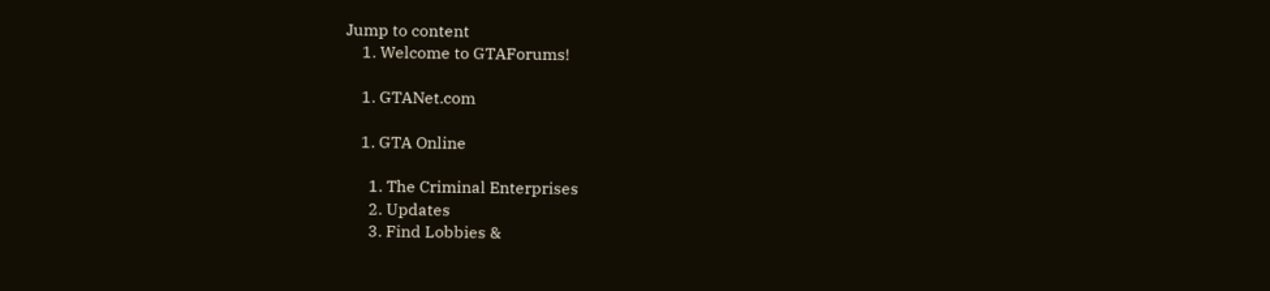Jump to content
    1. Welcome to GTAForums!

    1. GTANet.com

    1. GTA Online

      1. The Criminal Enterprises
      2. Updates
      3. Find Lobbies &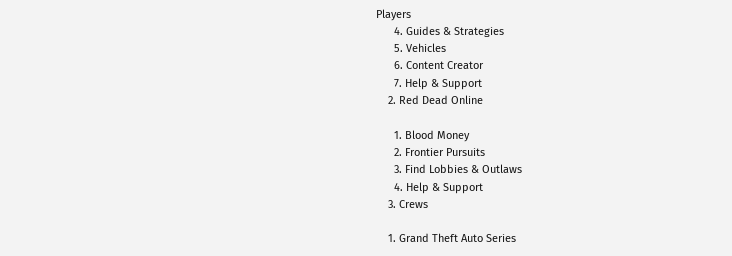Players
      4. Guides & Strategies
      5. Vehicles
      6. Content Creator
      7. Help & Support
    2. Red Dead Online

      1. Blood Money
      2. Frontier Pursuits
      3. Find Lobbies & Outlaws
      4. Help & Support
    3. Crews

    1. Grand Theft Auto Series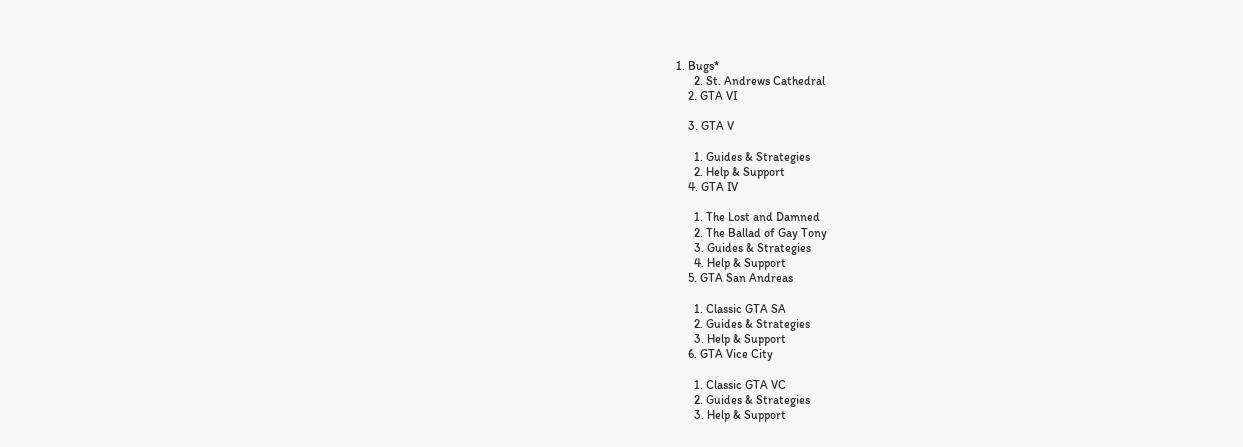1. Bugs*
      2. St. Andrews Cathedral
    2. GTA VI

    3. GTA V

      1. Guides & Strategies
      2. Help & Support
    4. GTA IV

      1. The Lost and Damned
      2. The Ballad of Gay Tony
      3. Guides & Strategies
      4. Help & Support
    5. GTA San Andreas

      1. Classic GTA SA
      2. Guides & Strategies
      3. Help & Support
    6. GTA Vice City

      1. Classic GTA VC
      2. Guides & Strategies
      3. Help & Support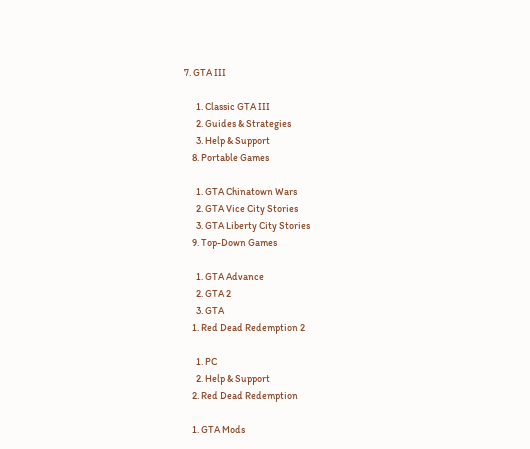7. GTA III

      1. Classic GTA III
      2. Guides & Strategies
      3. Help & Support
    8. Portable Games

      1. GTA Chinatown Wars
      2. GTA Vice City Stories
      3. GTA Liberty City Stories
    9. Top-Down Games

      1. GTA Advance
      2. GTA 2
      3. GTA
    1. Red Dead Redemption 2

      1. PC
      2. Help & Support
    2. Red Dead Redemption

    1. GTA Mods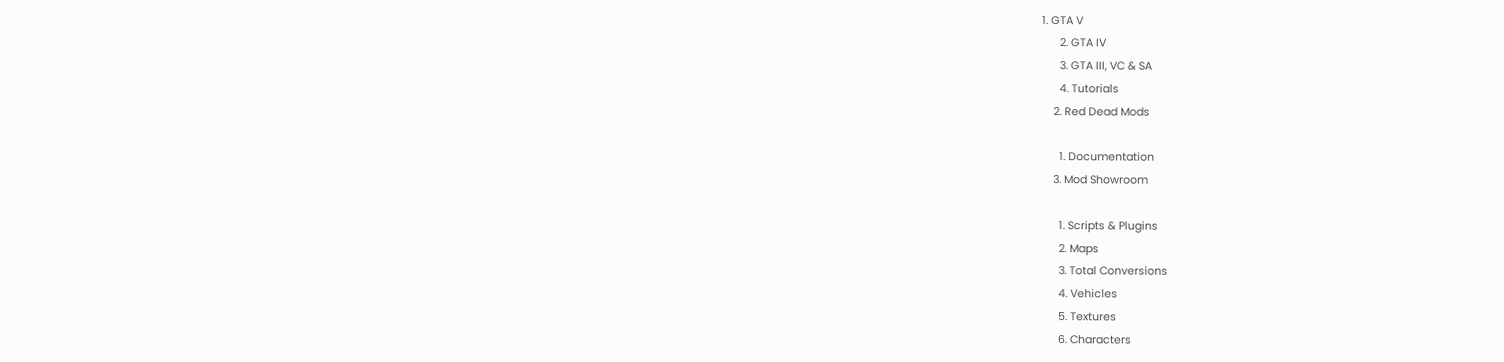1. GTA V
      2. GTA IV
      3. GTA III, VC & SA
      4. Tutorials
    2. Red Dead Mods

      1. Documentation
    3. Mod Showroom

      1. Scripts & Plugins
      2. Maps
      3. Total Conversions
      4. Vehicles
      5. Textures
      6. Characters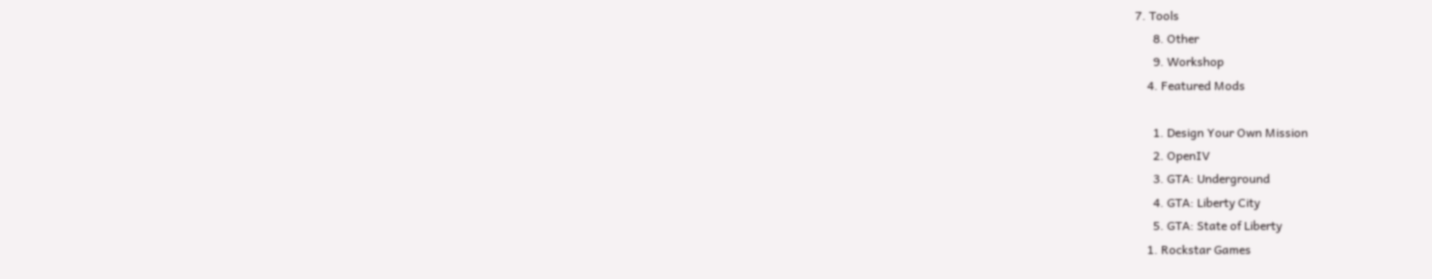7. Tools
      8. Other
      9. Workshop
    4. Featured Mods

      1. Design Your Own Mission
      2. OpenIV
      3. GTA: Underground
      4. GTA: Liberty City
      5. GTA: State of Liberty
    1. Rockstar Games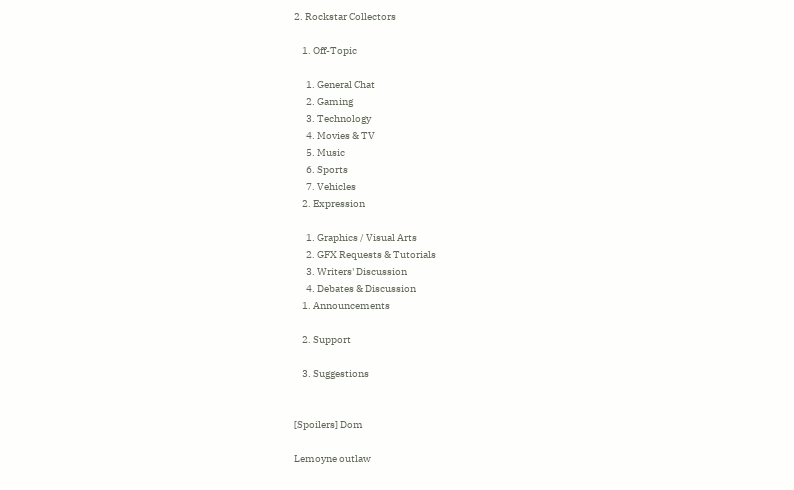2. Rockstar Collectors

    1. Off-Topic

      1. General Chat
      2. Gaming
      3. Technology
      4. Movies & TV
      5. Music
      6. Sports
      7. Vehicles
    2. Expression

      1. Graphics / Visual Arts
      2. GFX Requests & Tutorials
      3. Writers' Discussion
      4. Debates & Discussion
    1. Announcements

    2. Support

    3. Suggestions


[Spoilers] Dom

Lemoyne outlaw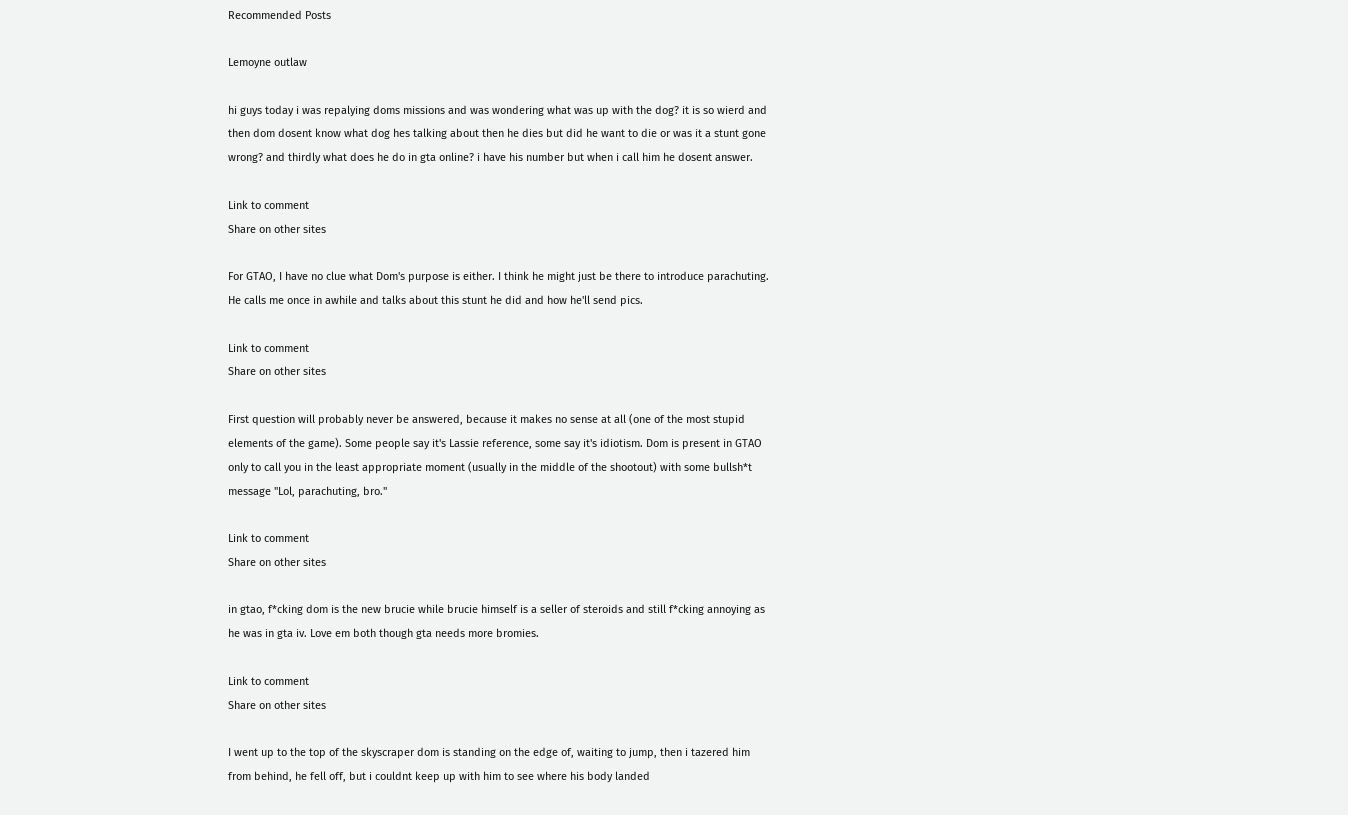Recommended Posts

Lemoyne outlaw

hi guys today i was repalying doms missions and was wondering what was up with the dog? it is so wierd and then dom dosent know what dog hes talking about then he dies but did he want to die or was it a stunt gone wrong? and thirdly what does he do in gta online? i have his number but when i call him he dosent answer.

Link to comment
Share on other sites

For GTAO, I have no clue what Dom's purpose is either. I think he might just be there to introduce parachuting. He calls me once in awhile and talks about this stunt he did and how he'll send pics.

Link to comment
Share on other sites

First question will probably never be answered, because it makes no sense at all (one of the most stupid elements of the game). Some people say it's Lassie reference, some say it's idiotism. Dom is present in GTAO only to call you in the least appropriate moment (usually in the middle of the shootout) with some bullsh*t message "Lol, parachuting, bro."

Link to comment
Share on other sites

in gtao, f*cking dom is the new brucie while brucie himself is a seller of steroids and still f*cking annoying as he was in gta iv. Love em both though gta needs more bromies.

Link to comment
Share on other sites

I went up to the top of the skyscraper dom is standing on the edge of, waiting to jump, then i tazered him from behind, he fell off, but i couldnt keep up with him to see where his body landed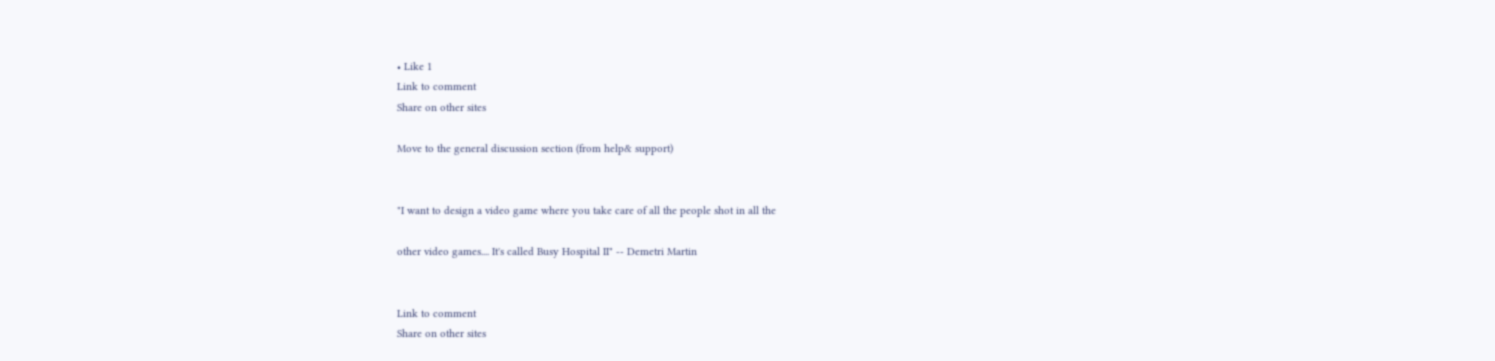• Like 1
Link to comment
Share on other sites

Move to the general discussion section (from help& support)


"I want to design a video game where you take care of all the people shot in all the

other video games.... It's called Busy Hospital II" -- Demetri Martin


Link to comment
Share on other sites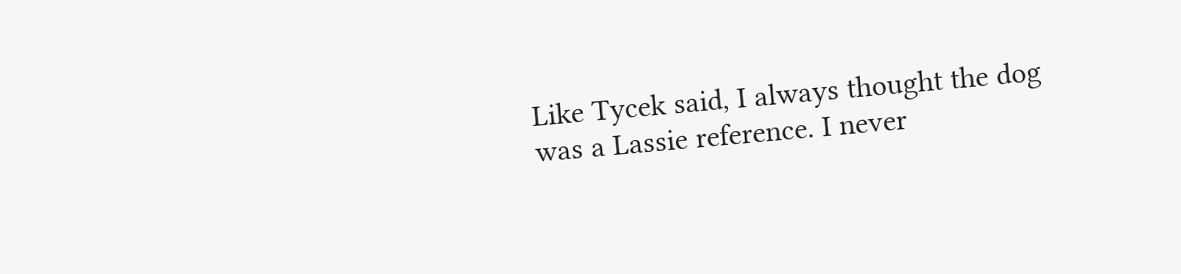Like Tycek said, I always thought the dog was a Lassie reference. I never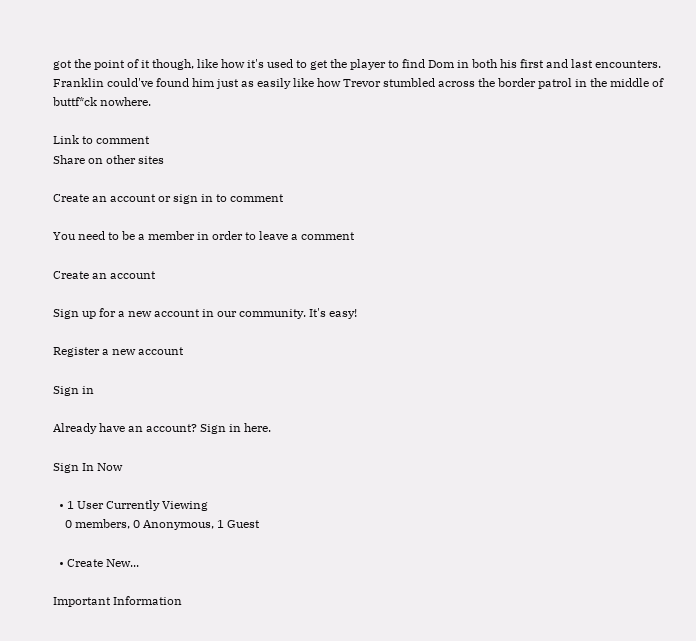got the point of it though, like how it's used to get the player to find Dom in both his first and last encounters. Franklin could've found him just as easily like how Trevor stumbled across the border patrol in the middle of buttf*ck nowhere.

Link to comment
Share on other sites

Create an account or sign in to comment

You need to be a member in order to leave a comment

Create an account

Sign up for a new account in our community. It's easy!

Register a new account

Sign in

Already have an account? Sign in here.

Sign In Now

  • 1 User Currently Viewing
    0 members, 0 Anonymous, 1 Guest

  • Create New...

Important Information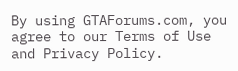By using GTAForums.com, you agree to our Terms of Use and Privacy Policy.